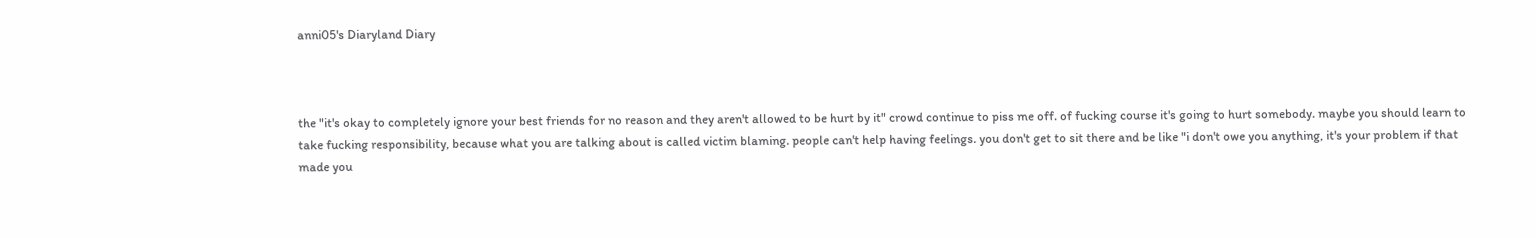anni05's Diaryland Diary



the "it's okay to completely ignore your best friends for no reason and they aren't allowed to be hurt by it" crowd continue to piss me off. of fucking course it's going to hurt somebody. maybe you should learn to take fucking responsibility, because what you are talking about is called victim blaming. people can't help having feelings. you don't get to sit there and be like "i don't owe you anything, it's your problem if that made you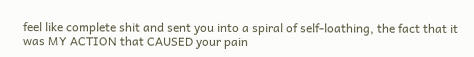feel like complete shit and sent you into a spiral of self-loathing, the fact that it was MY ACTION that CAUSED your pain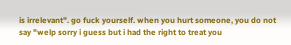is irrelevant". go fuck yourself. when you hurt someone, you do not say "welp sorry i guess but i had the right to treat you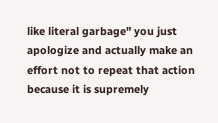like literal garbage" you just apologize and actually make an effort not to repeat that action because it is supremely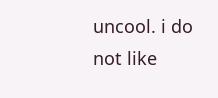uncool. i do not like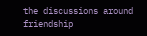the discussions around friendship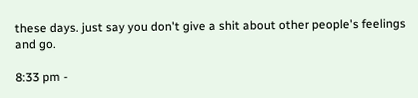these days. just say you don't give a shit about other people's feelings and go.

8:33 pm -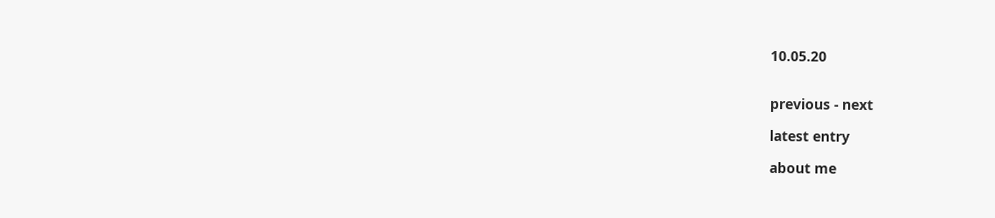10.05.20


previous - next

latest entry

about me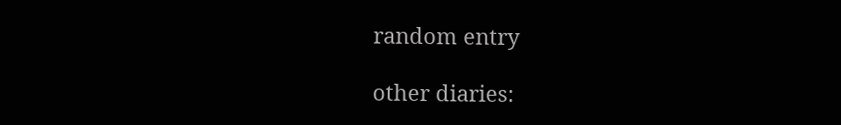random entry

other diaries: